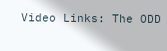Video Links: The ODD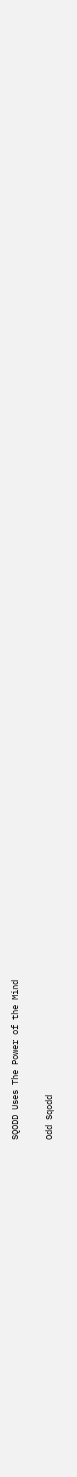SQODD Uses The Power of the Mind

Odd Sqodd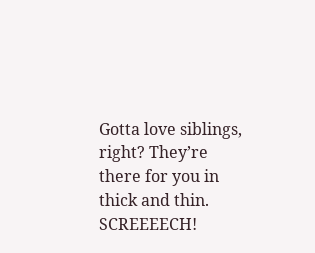Gotta love siblings, right? They’re there for you in thick and thin. SCREEEECH!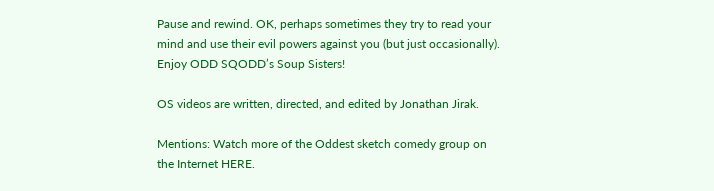Pause and rewind. OK, perhaps sometimes they try to read your mind and use their evil powers against you (but just occasionally). Enjoy ODD SQODD’s Soup Sisters!

OS videos are written, directed, and edited by Jonathan Jirak.

Mentions: Watch more of the Oddest sketch comedy group on the Internet HERE.